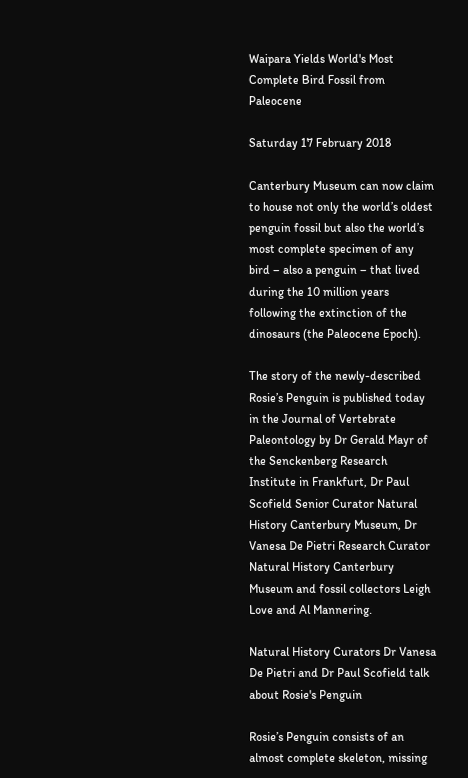Waipara Yields World's Most Complete Bird Fossil from Paleocene

Saturday 17 February 2018

Canterbury Museum can now claim to house not only the world’s oldest penguin fossil but also the world’s most complete specimen of any bird – also a penguin – that lived during the 10 million years following the extinction of the dinosaurs (the Paleocene Epoch).

The story of the newly-described Rosie’s Penguin is published today in the Journal of Vertebrate Paleontology by Dr Gerald Mayr of the Senckenberg Research Institute in Frankfurt, Dr Paul Scofield Senior Curator Natural History Canterbury Museum, Dr Vanesa De Pietri Research Curator Natural History Canterbury Museum and fossil collectors Leigh Love and Al Mannering.

Natural History Curators Dr Vanesa De Pietri and Dr Paul Scofield talk about Rosie's Penguin

Rosie’s Penguin consists of an almost complete skeleton, missing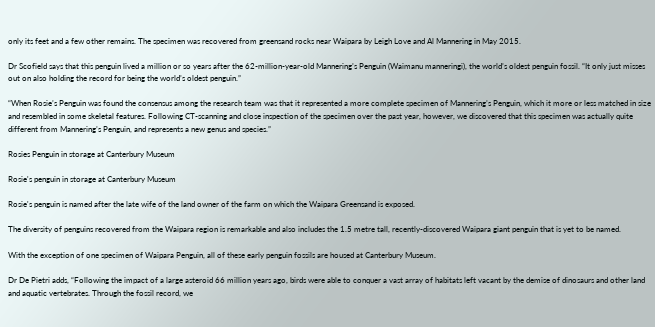only its feet and a few other remains. The specimen was recovered from greensand rocks near Waipara by Leigh Love and Al Mannering in May 2015.

Dr Scofield says that this penguin lived a million or so years after the 62-million-year-old Mannering’s Penguin (Waimanu manneringi), the world’s oldest penguin fossil. “It only just misses out on also holding the record for being the world’s oldest penguin.”

“When Rosie’s Penguin was found the consensus among the research team was that it represented a more complete specimen of Mannering’s Penguin, which it more or less matched in size and resembled in some skeletal features. Following CT-scanning and close inspection of the specimen over the past year, however, we discovered that this specimen was actually quite different from Mannering’s Penguin, and represents a new genus and species.”

Rosies Penguin in storage at Canterbury Museum

Rosie's penguin in storage at Canterbury Museum

Rosie's penguin is named after the late wife of the land owner of the farm on which the Waipara Greensand is exposed.

The diversity of penguins recovered from the Waipara region is remarkable and also includes the 1.5 metre tall, recently-discovered Waipara giant penguin that is yet to be named.

With the exception of one specimen of Waipara Penguin, all of these early penguin fossils are housed at Canterbury Museum.

Dr De Pietri adds, “Following the impact of a large asteroid 66 million years ago, birds were able to conquer a vast array of habitats left vacant by the demise of dinosaurs and other land and aquatic vertebrates. Through the fossil record, we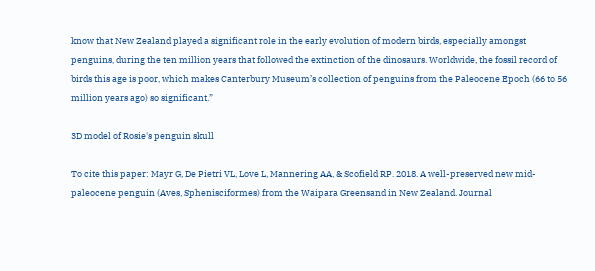know that New Zealand played a significant role in the early evolution of modern birds, especially amongst penguins, during the ten million years that followed the extinction of the dinosaurs. Worldwide, the fossil record of birds this age is poor, which makes Canterbury Museum’s collection of penguins from the Paleocene Epoch (66 to 56 million years ago) so significant.”

3D model of Rosie's penguin skull

To cite this paper: Mayr G, De Pietri VL, Love L, Mannering AA, & Scofield RP. 2018. A well-preserved new mid-paleocene penguin (Aves, Sphenisciformes) from the Waipara Greensand in New Zealand. Journal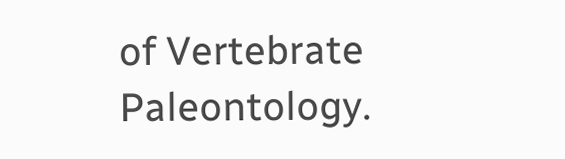of Vertebrate Paleontology.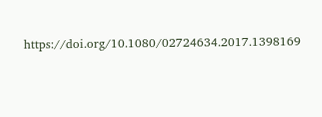https://doi.org/10.1080/02724634.2017.1398169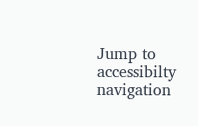Jump to accessibilty navigation